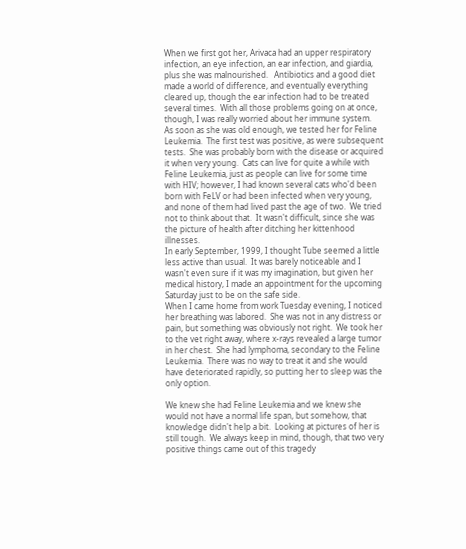When we first got her, Arivaca had an upper respiratory infection, an eye infection, an ear infection, and giardia, plus she was malnourished.   Antibiotics and a good diet made a world of difference, and eventually everything cleared up, though the ear infection had to be treated several times.  With all those problems going on at once, though, I was really worried about her immune system.
As soon as she was old enough, we tested her for Feline Leukemia.  The first test was positive, as were subsequent tests.  She was probably born with the disease or acquired it when very young.  Cats can live for quite a while with Feline Leukemia, just as people can live for some time with HIV; however, I had known several cats who'd been born with FeLV or had been infected when very young, and none of them had lived past the age of two.  We tried not to think about that.  It wasn't difficult, since she was the picture of health after ditching her kittenhood illnesses.
In early September, 1999, I thought Tube seemed a little less active than usual.  It was barely noticeable and I wasn't even sure if it was my imagination, but given her medical history, I made an appointment for the upcoming Saturday just to be on the safe side.
When I came home from work Tuesday evening, I noticed her breathing was labored.  She was not in any distress or pain, but something was obviously not right.  We took her to the vet right away, where x-rays revealed a large tumor in her chest.  She had lymphoma, secondary to the Feline Leukemia.  There was no way to treat it and she would have deteriorated rapidly, so putting her to sleep was the only option.

We knew she had Feline Leukemia and we knew she would not have a normal life span, but somehow, that knowledge didn't help a bit.  Looking at pictures of her is still tough.  We always keep in mind, though, that two very positive things came out of this tragedy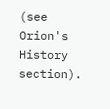(see Orion's History section).